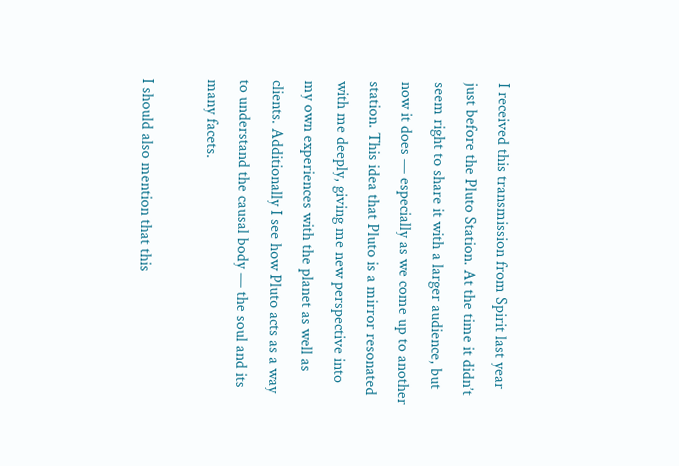I received this transmission from Spirit last year just before the Pluto Station. At the time it didn’t seem right to share it with a larger audience, but now it does — especially as we come up to another station. This idea that Pluto is a mirror resonated with me deeply, giving me new perspective into my own experiences with the planet as well as clients. Additionally I see how Pluto acts as a way to understand the causal body — the soul and its many facets.

I should also mention that this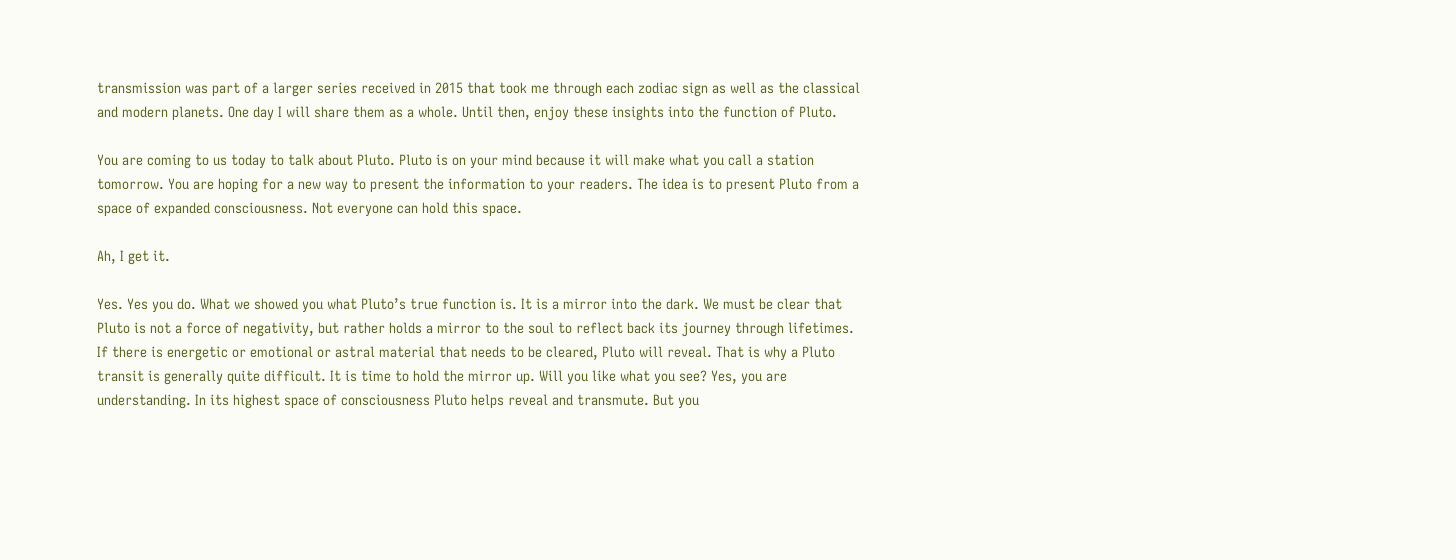transmission was part of a larger series received in 2015 that took me through each zodiac sign as well as the classical and modern planets. One day I will share them as a whole. Until then, enjoy these insights into the function of Pluto.

You are coming to us today to talk about Pluto. Pluto is on your mind because it will make what you call a station tomorrow. You are hoping for a new way to present the information to your readers. The idea is to present Pluto from a space of expanded consciousness. Not everyone can hold this space.

Ah, I get it.

Yes. Yes you do. What we showed you what Pluto’s true function is. It is a mirror into the dark. We must be clear that Pluto is not a force of negativity, but rather holds a mirror to the soul to reflect back its journey through lifetimes. If there is energetic or emotional or astral material that needs to be cleared, Pluto will reveal. That is why a Pluto transit is generally quite difficult. It is time to hold the mirror up. Will you like what you see? Yes, you are understanding. In its highest space of consciousness Pluto helps reveal and transmute. But you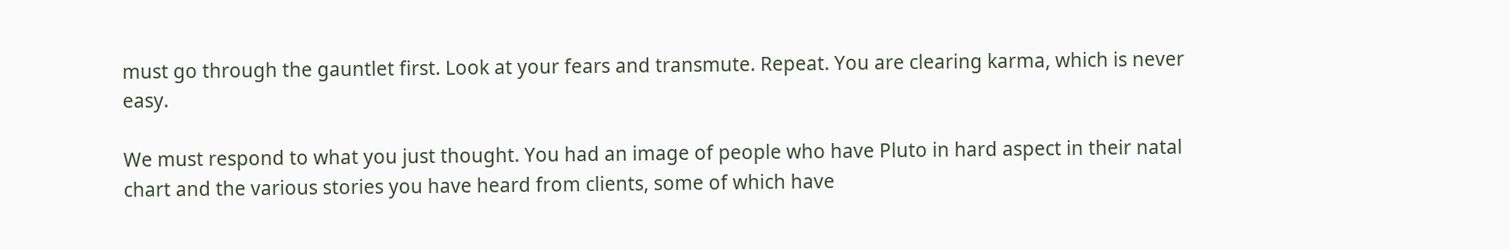must go through the gauntlet first. Look at your fears and transmute. Repeat. You are clearing karma, which is never easy.

We must respond to what you just thought. You had an image of people who have Pluto in hard aspect in their natal chart and the various stories you have heard from clients, some of which have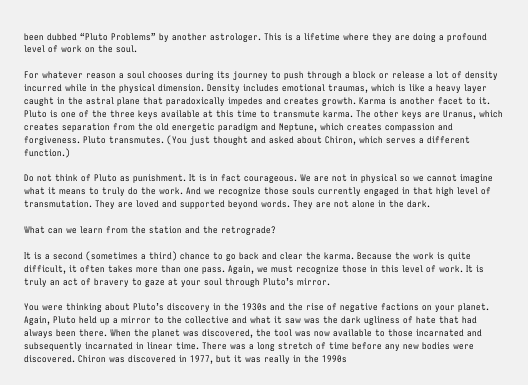been dubbed “Pluto Problems” by another astrologer. This is a lifetime where they are doing a profound level of work on the soul.

For whatever reason a soul chooses during its journey to push through a block or release a lot of density incurred while in the physical dimension. Density includes emotional traumas, which is like a heavy layer caught in the astral plane that paradoxically impedes and creates growth. Karma is another facet to it. Pluto is one of the three keys available at this time to transmute karma. The other keys are Uranus, which creates separation from the old energetic paradigm and Neptune, which creates compassion and forgiveness. Pluto transmutes. (You just thought and asked about Chiron, which serves a different function.)

Do not think of Pluto as punishment. It is in fact courageous. We are not in physical so we cannot imagine what it means to truly do the work. And we recognize those souls currently engaged in that high level of transmutation. They are loved and supported beyond words. They are not alone in the dark.

What can we learn from the station and the retrograde?

It is a second (sometimes a third) chance to go back and clear the karma. Because the work is quite difficult, it often takes more than one pass. Again, we must recognize those in this level of work. It is truly an act of bravery to gaze at your soul through Pluto’s mirror.

You were thinking about Pluto’s discovery in the 1930s and the rise of negative factions on your planet. Again, Pluto held up a mirror to the collective and what it saw was the dark ugliness of hate that had always been there. When the planet was discovered, the tool was now available to those incarnated and subsequently incarnated in linear time. There was a long stretch of time before any new bodies were discovered. Chiron was discovered in 1977, but it was really in the 1990s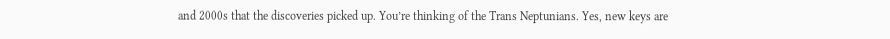and 2000s that the discoveries picked up. You’re thinking of the Trans Neptunians. Yes, new keys are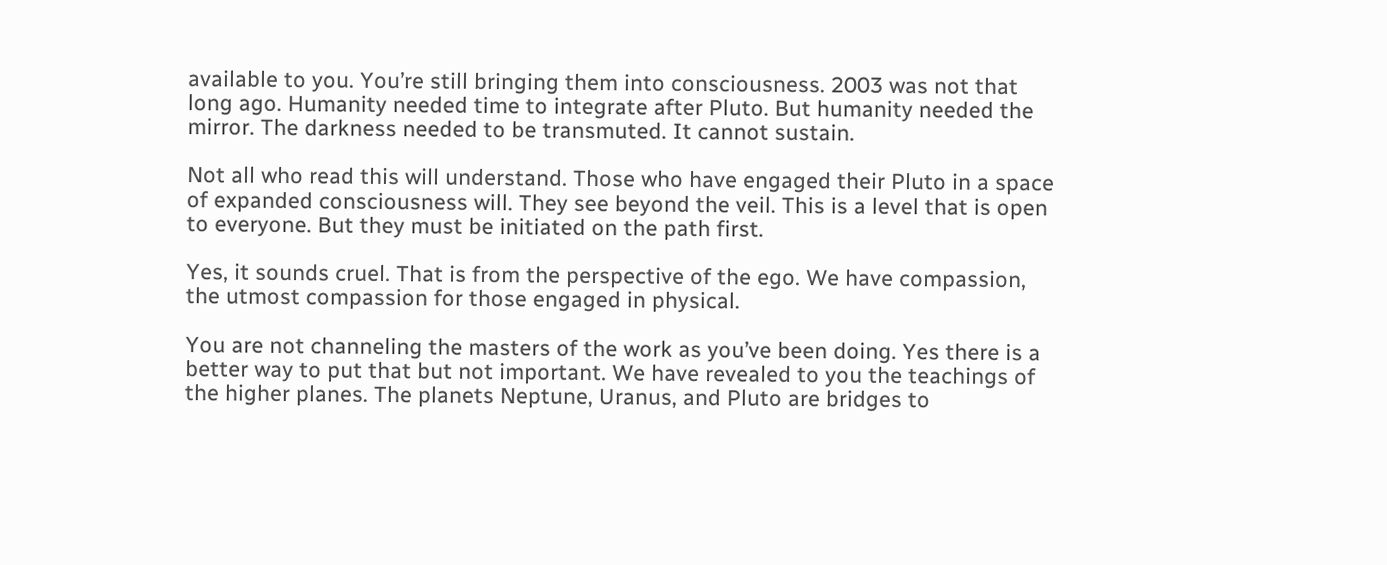available to you. You’re still bringing them into consciousness. 2003 was not that long ago. Humanity needed time to integrate after Pluto. But humanity needed the mirror. The darkness needed to be transmuted. It cannot sustain.

Not all who read this will understand. Those who have engaged their Pluto in a space of expanded consciousness will. They see beyond the veil. This is a level that is open to everyone. But they must be initiated on the path first.

Yes, it sounds cruel. That is from the perspective of the ego. We have compassion, the utmost compassion for those engaged in physical.

You are not channeling the masters of the work as you’ve been doing. Yes there is a better way to put that but not important. We have revealed to you the teachings of the higher planes. The planets Neptune, Uranus, and Pluto are bridges to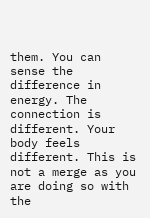them. You can sense the difference in energy. The connection is different. Your body feels different. This is not a merge as you are doing so with the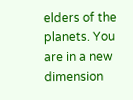elders of the planets. You are in a new dimension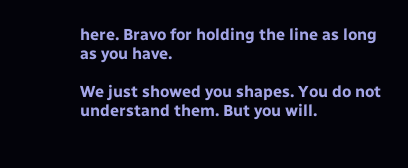here. Bravo for holding the line as long as you have.

We just showed you shapes. You do not understand them. But you will.